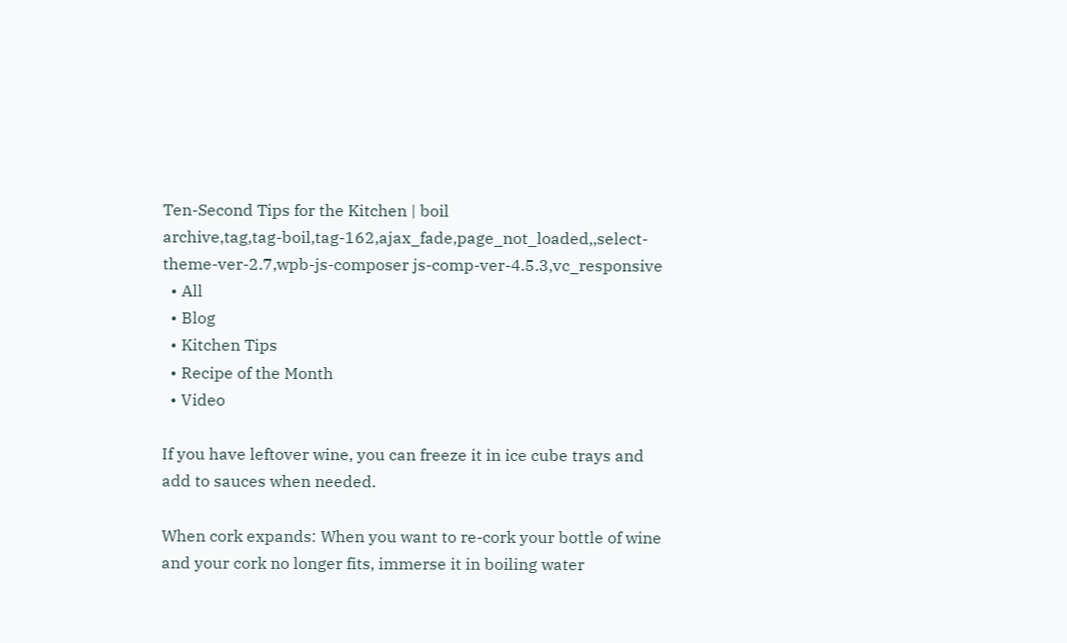Ten-Second Tips for the Kitchen | boil
archive,tag,tag-boil,tag-162,ajax_fade,page_not_loaded,,select-theme-ver-2.7,wpb-js-composer js-comp-ver-4.5.3,vc_responsive
  • All
  • Blog
  • Kitchen Tips
  • Recipe of the Month
  • Video

If you have leftover wine, you can freeze it in ice cube trays and add to sauces when needed.

When cork expands: When you want to re-cork your bottle of wine and your cork no longer fits, immerse it in boiling water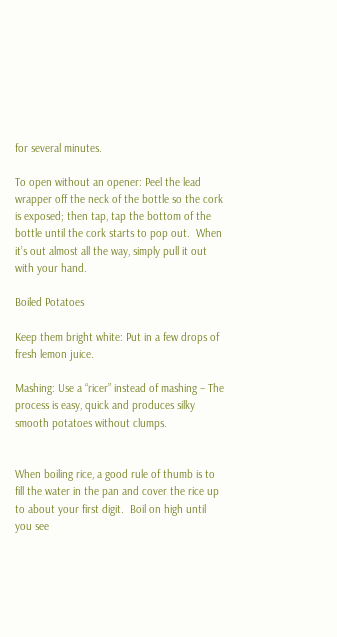for several minutes.

To open without an opener: Peel the lead wrapper off the neck of the bottle so the cork is exposed; then tap, tap the bottom of the bottle until the cork starts to pop out.  When it’s out almost all the way, simply pull it out with your hand.

Boiled Potatoes

Keep them bright white: Put in a few drops of fresh lemon juice.

Mashing: Use a “ricer” instead of mashing – The process is easy, quick and produces silky smooth potatoes without clumps.


When boiling rice, a good rule of thumb is to fill the water in the pan and cover the rice up to about your first digit.  Boil on high until you see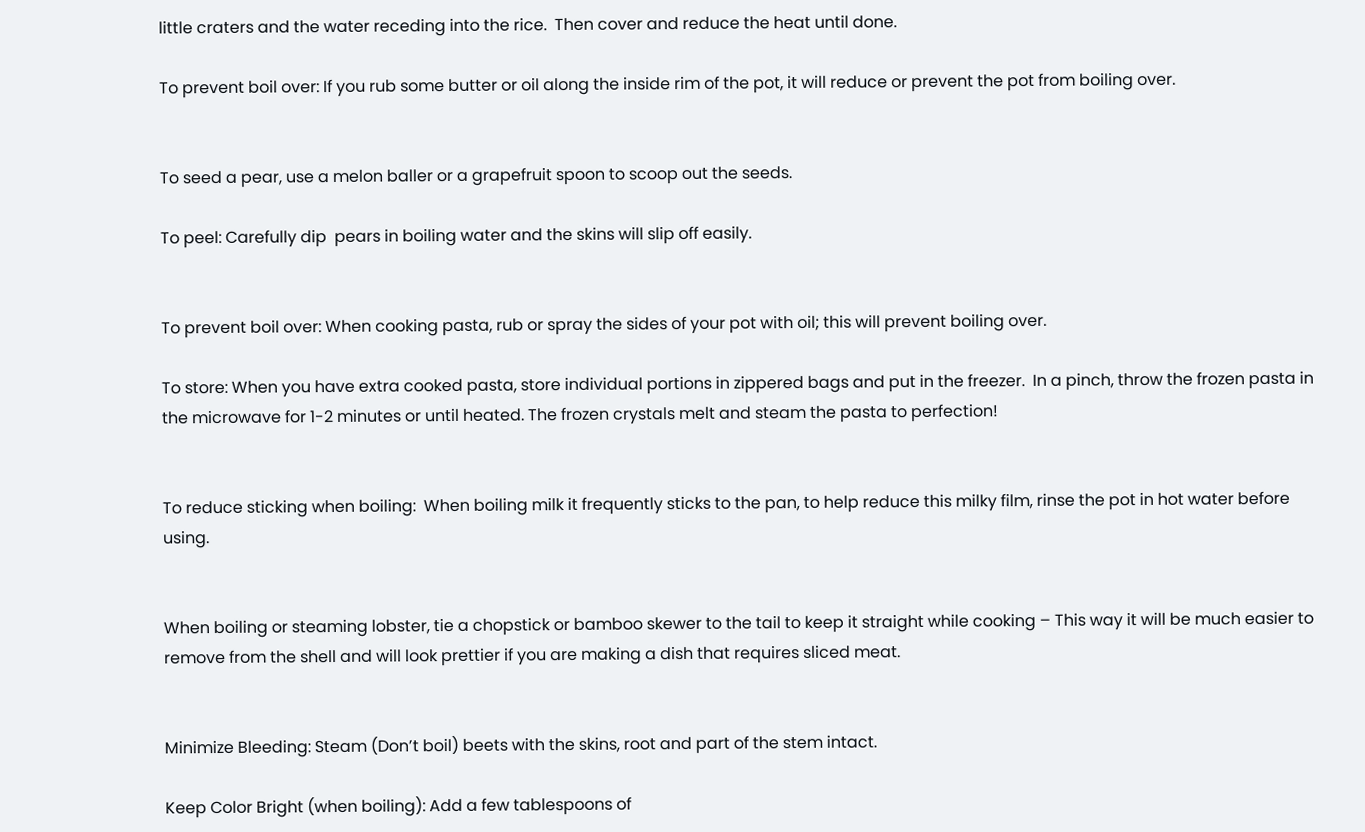little craters and the water receding into the rice.  Then cover and reduce the heat until done.

To prevent boil over: If you rub some butter or oil along the inside rim of the pot, it will reduce or prevent the pot from boiling over.


To seed a pear, use a melon baller or a grapefruit spoon to scoop out the seeds.

To peel: Carefully dip  pears in boiling water and the skins will slip off easily.


To prevent boil over: When cooking pasta, rub or spray the sides of your pot with oil; this will prevent boiling over.

To store: When you have extra cooked pasta, store individual portions in zippered bags and put in the freezer.  In a pinch, throw the frozen pasta in the microwave for 1-2 minutes or until heated. The frozen crystals melt and steam the pasta to perfection!


To reduce sticking when boiling:  When boiling milk it frequently sticks to the pan, to help reduce this milky film, rinse the pot in hot water before using.


When boiling or steaming lobster, tie a chopstick or bamboo skewer to the tail to keep it straight while cooking – This way it will be much easier to remove from the shell and will look prettier if you are making a dish that requires sliced meat.


Minimize Bleeding: Steam (Don’t boil) beets with the skins, root and part of the stem intact.

Keep Color Bright (when boiling): Add a few tablespoons of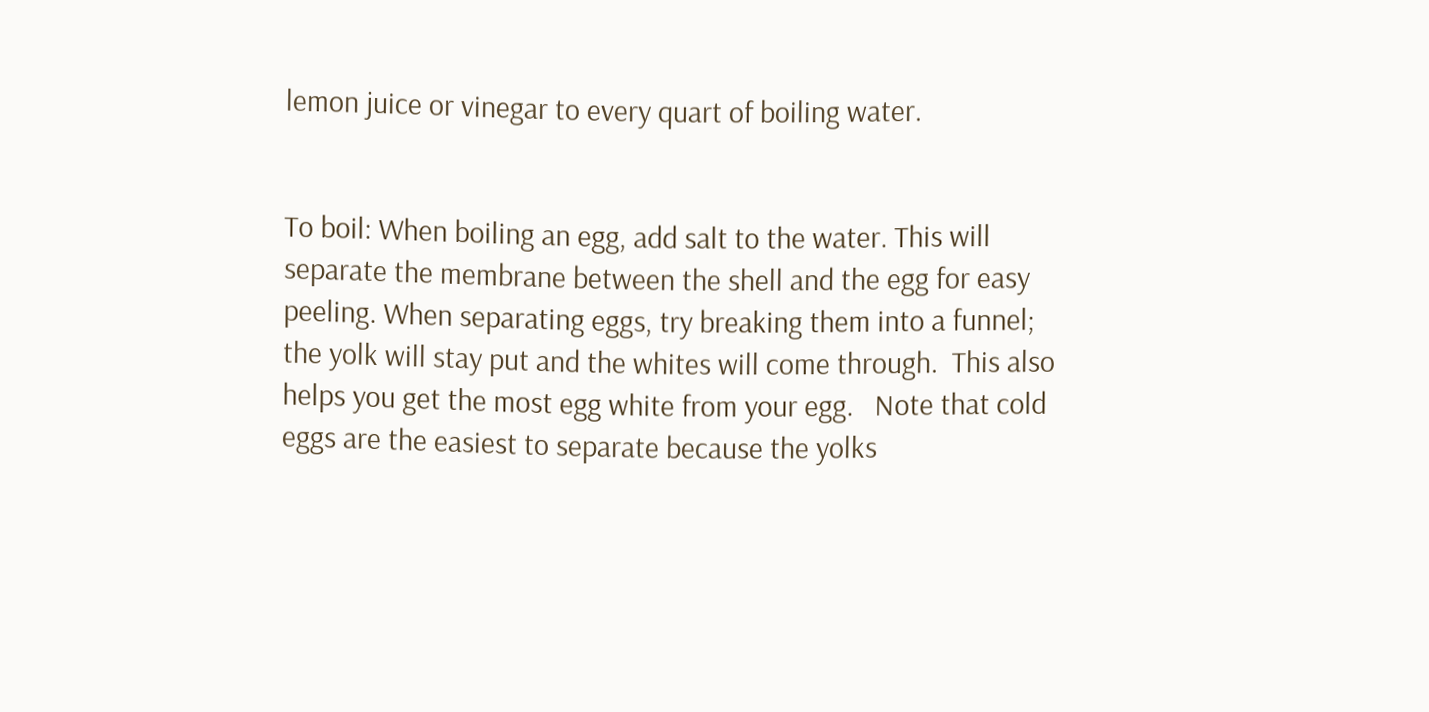lemon juice or vinegar to every quart of boiling water.


To boil: When boiling an egg, add salt to the water. This will separate the membrane between the shell and the egg for easy peeling. When separating eggs, try breaking them into a funnel; the yolk will stay put and the whites will come through.  This also helps you get the most egg white from your egg.   Note that cold eggs are the easiest to separate because the yolks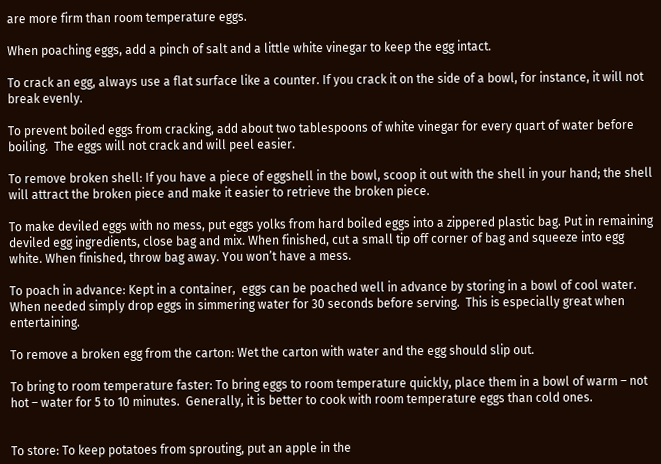are more firm than room temperature eggs.

When poaching eggs, add a pinch of salt and a little white vinegar to keep the egg intact.

To crack an egg, always use a flat surface like a counter. If you crack it on the side of a bowl, for instance, it will not break evenly.

To prevent boiled eggs from cracking, add about two tablespoons of white vinegar for every quart of water before boiling.  The eggs will not crack and will peel easier.

To remove broken shell: If you have a piece of eggshell in the bowl, scoop it out with the shell in your hand; the shell will attract the broken piece and make it easier to retrieve the broken piece.

To make deviled eggs with no mess, put eggs yolks from hard boiled eggs into a zippered plastic bag. Put in remaining deviled egg ingredients, close bag and mix. When finished, cut a small tip off corner of bag and squeeze into egg white. When finished, throw bag away. You won’t have a mess.

To poach in advance: Kept in a container,  eggs can be poached well in advance by storing in a bowl of cool water.  When needed simply drop eggs in simmering water for 30 seconds before serving.  This is especially great when entertaining.

To remove a broken egg from the carton: Wet the carton with water and the egg should slip out.

To bring to room temperature faster: To bring eggs to room temperature quickly, place them in a bowl of warm – not hot – water for 5 to 10 minutes.  Generally, it is better to cook with room temperature eggs than cold ones.


To store: To keep potatoes from sprouting, put an apple in the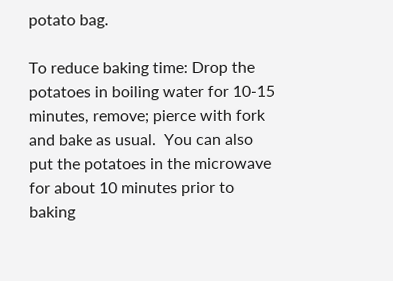potato bag.

To reduce baking time: Drop the potatoes in boiling water for 10-15 minutes, remove; pierce with fork and bake as usual.  You can also put the potatoes in the microwave for about 10 minutes prior to baking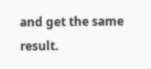and get the same result.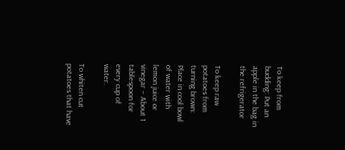To keep from budding: Put an apple in the bag in the refrigerator

To keep raw potatoes from turning brown: Place in cool bowl of water with lemon juice or vinegar – About 1 tablespoon for every cup of water.

To whiten cut potatoes that have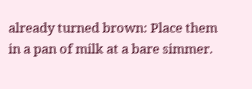already turned brown: Place them in a pan of milk at a bare simmer.